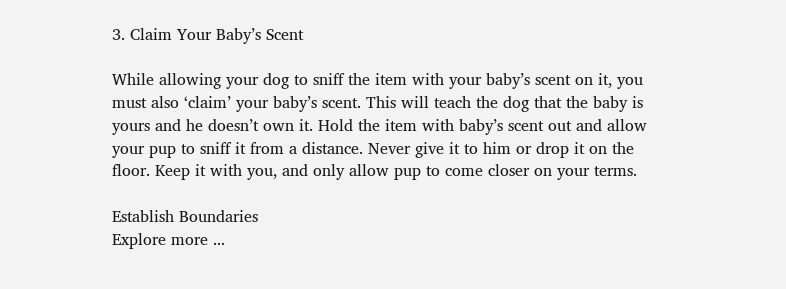3. Claim Your Baby’s Scent

While allowing your dog to sniff the item with your baby’s scent on it, you must also ‘claim’ your baby’s scent. This will teach the dog that the baby is yours and he doesn’t own it. Hold the item with baby’s scent out and allow your pup to sniff it from a distance. Never give it to him or drop it on the floor. Keep it with you, and only allow pup to come closer on your terms.

Establish Boundaries
Explore more ...